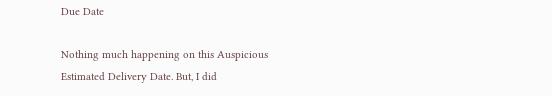Due Date

Nothing much happening on this Auspicious Estimated Delivery Date. But, I did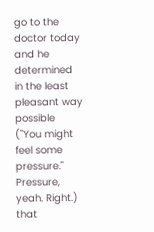go to the doctor today and he determined in the least pleasant way possible ("You might feel some pressure." Pressure, yeah. Right.) that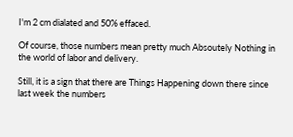I'm 2 cm dialated and 50% effaced.

Of course, those numbers mean pretty much Absoutely Nothing in the world of labor and delivery.

Still, it is a sign that there are Things Happening down there since last week the numbers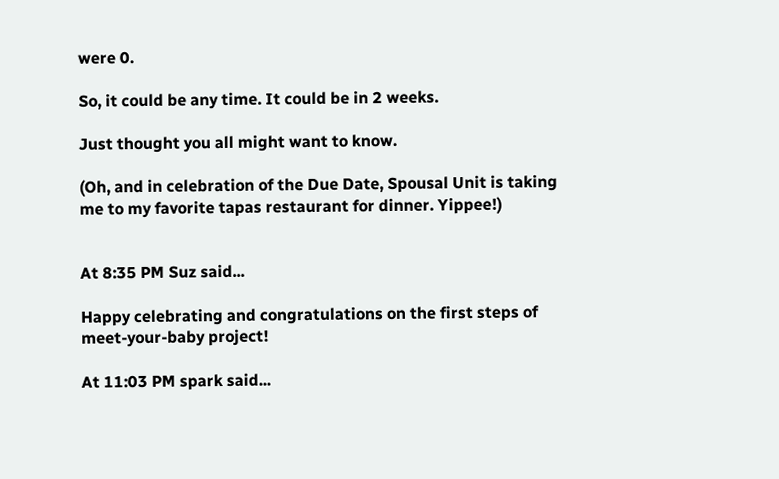were 0.

So, it could be any time. It could be in 2 weeks.

Just thought you all might want to know.

(Oh, and in celebration of the Due Date, Spousal Unit is taking me to my favorite tapas restaurant for dinner. Yippee!)


At 8:35 PM Suz said...

Happy celebrating and congratulations on the first steps of meet-your-baby project!

At 11:03 PM spark said...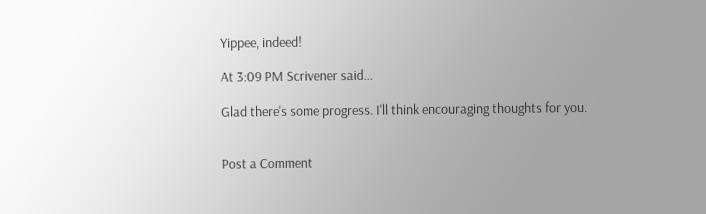Yippee, indeed!

At 3:09 PM Scrivener said...

Glad there's some progress. I'll think encouraging thoughts for you.


Post a Comment